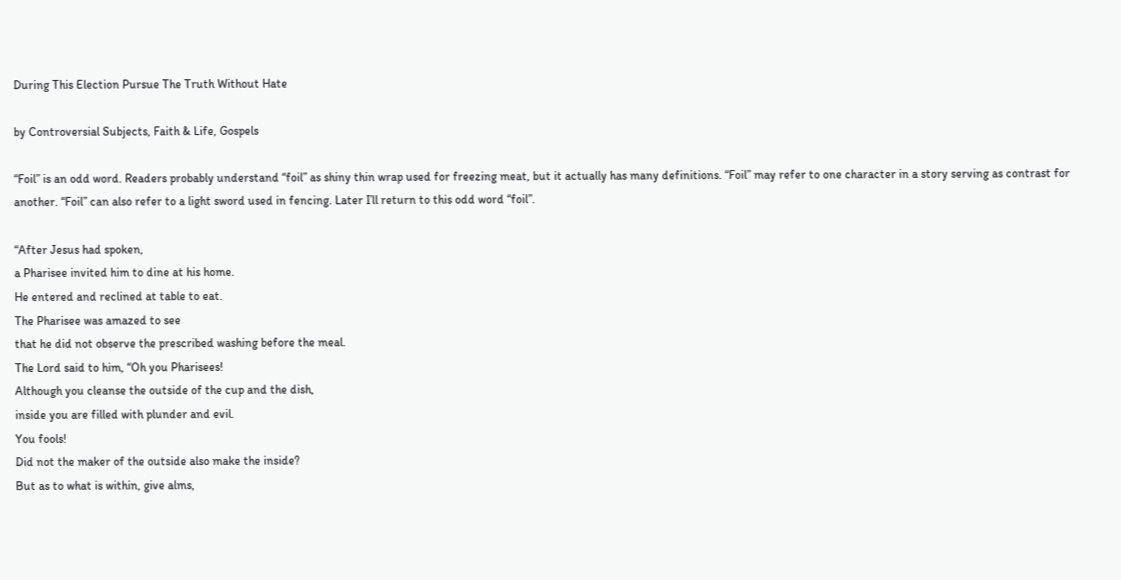During This Election Pursue The Truth Without Hate

by Controversial Subjects, Faith & Life, Gospels

“Foil” is an odd word. Readers probably understand “foil” as shiny thin wrap used for freezing meat, but it actually has many definitions. “Foil” may refer to one character in a story serving as contrast for another. “Foil” can also refer to a light sword used in fencing. Later I’ll return to this odd word “foil”.

“After Jesus had spoken,
a Pharisee invited him to dine at his home.
He entered and reclined at table to eat.
The Pharisee was amazed to see
that he did not observe the prescribed washing before the meal.
The Lord said to him, “Oh you Pharisees!
Although you cleanse the outside of the cup and the dish,
inside you are filled with plunder and evil.
You fools!
Did not the maker of the outside also make the inside?
But as to what is within, give alms,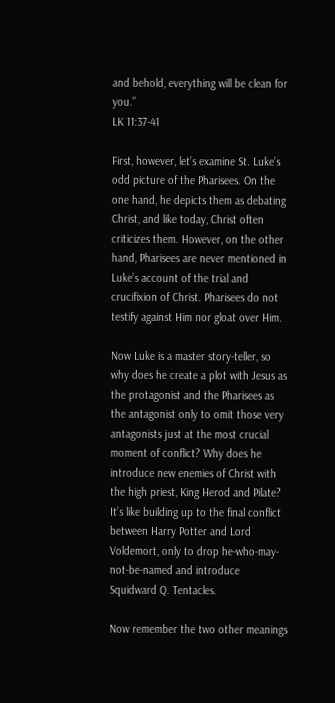and behold, everything will be clean for you.”
LK 11:37-41

First, however, let’s examine St. Luke’s odd picture of the Pharisees. On the one hand, he depicts them as debating Christ, and like today, Christ often criticizes them. However, on the other hand, Pharisees are never mentioned in Luke’s account of the trial and crucifixion of Christ. Pharisees do not testify against Him nor gloat over Him.

Now Luke is a master story-teller, so why does he create a plot with Jesus as the protagonist and the Pharisees as the antagonist only to omit those very antagonists just at the most crucial moment of conflict? Why does he introduce new enemies of Christ with the high priest, King Herod and Pilate? It’s like building up to the final conflict between Harry Potter and Lord Voldemort, only to drop he-who-may-not-be-named and introduce Squidward Q. Tentacles.

Now remember the two other meanings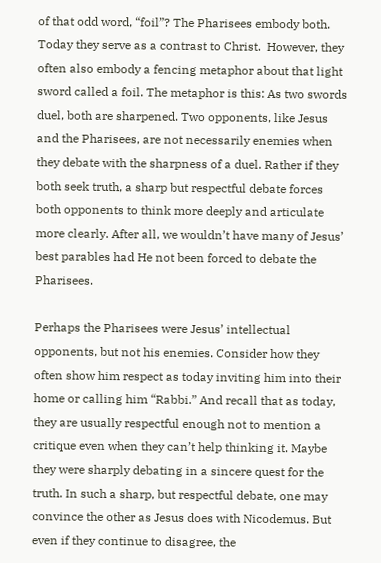of that odd word, “foil”? The Pharisees embody both. Today they serve as a contrast to Christ.  However, they often also embody a fencing metaphor about that light sword called a foil. The metaphor is this: As two swords duel, both are sharpened. Two opponents, like Jesus and the Pharisees, are not necessarily enemies when they debate with the sharpness of a duel. Rather if they both seek truth, a sharp but respectful debate forces both opponents to think more deeply and articulate more clearly. After all, we wouldn’t have many of Jesus’ best parables had He not been forced to debate the Pharisees.

Perhaps the Pharisees were Jesus’ intellectual opponents, but not his enemies. Consider how they often show him respect as today inviting him into their home or calling him “Rabbi.” And recall that as today, they are usually respectful enough not to mention a critique even when they can’t help thinking it. Maybe they were sharply debating in a sincere quest for the truth. In such a sharp, but respectful debate, one may convince the other as Jesus does with Nicodemus. But even if they continue to disagree, the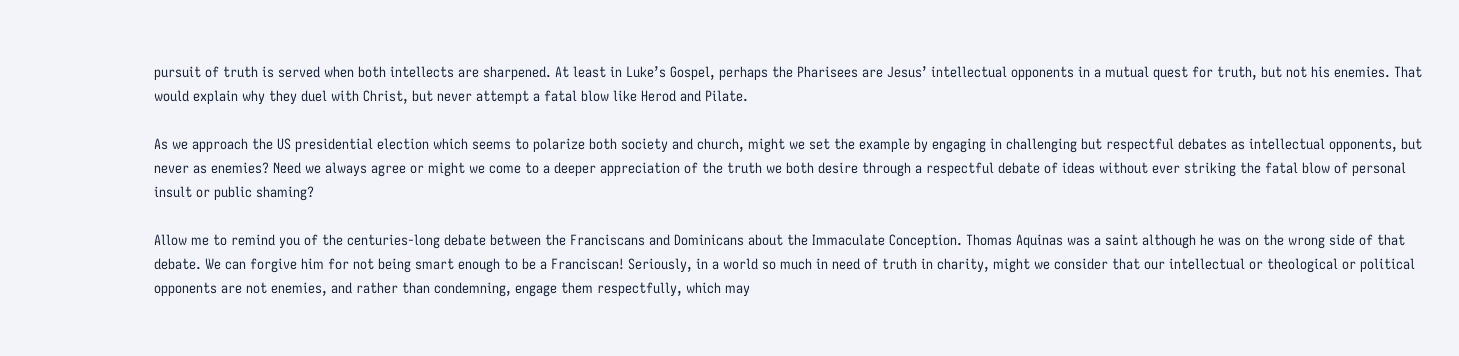pursuit of truth is served when both intellects are sharpened. At least in Luke’s Gospel, perhaps the Pharisees are Jesus’ intellectual opponents in a mutual quest for truth, but not his enemies. That would explain why they duel with Christ, but never attempt a fatal blow like Herod and Pilate.

As we approach the US presidential election which seems to polarize both society and church, might we set the example by engaging in challenging but respectful debates as intellectual opponents, but never as enemies? Need we always agree or might we come to a deeper appreciation of the truth we both desire through a respectful debate of ideas without ever striking the fatal blow of personal insult or public shaming?

Allow me to remind you of the centuries-long debate between the Franciscans and Dominicans about the Immaculate Conception. Thomas Aquinas was a saint although he was on the wrong side of that debate. We can forgive him for not being smart enough to be a Franciscan! Seriously, in a world so much in need of truth in charity, might we consider that our intellectual or theological or political opponents are not enemies, and rather than condemning, engage them respectfully, which may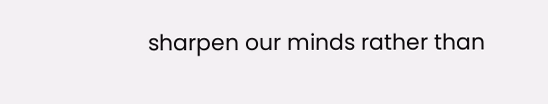sharpen our minds rather than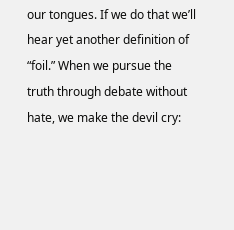our tongues. If we do that we’ll hear yet another definition of “foil.” When we pursue the truth through debate without hate, we make the devil cry: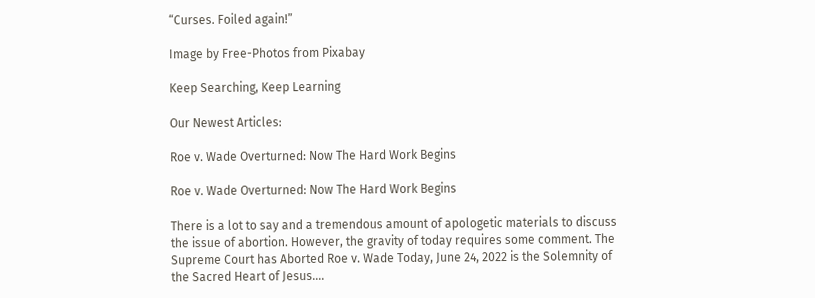“Curses. Foiled again!”

Image by Free-Photos from Pixabay

Keep Searching, Keep Learning

Our Newest Articles:

Roe v. Wade Overturned: Now The Hard Work Begins

Roe v. Wade Overturned: Now The Hard Work Begins

There is a lot to say and a tremendous amount of apologetic materials to discuss the issue of abortion. However, the gravity of today requires some comment. The Supreme Court has Aborted Roe v. Wade Today, June 24, 2022 is the Solemnity of the Sacred Heart of Jesus....